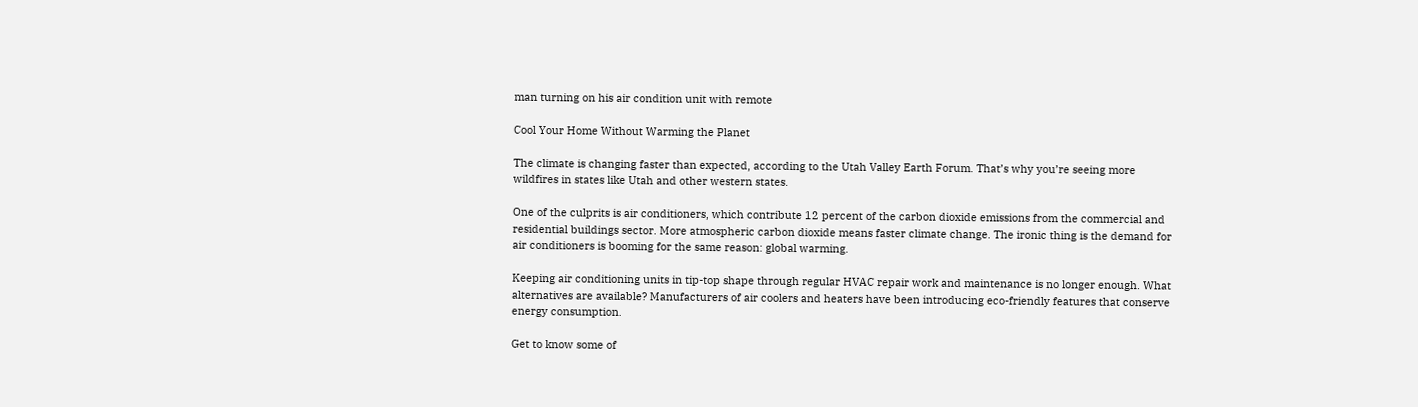man turning on his air condition unit with remote

Cool Your Home Without Warming the Planet

The climate is changing faster than expected, according to the Utah Valley Earth Forum. That’s why you’re seeing more wildfires in states like Utah and other western states.

One of the culprits is air conditioners, which contribute 12 percent of the carbon dioxide emissions from the commercial and residential buildings sector. More atmospheric carbon dioxide means faster climate change. The ironic thing is the demand for air conditioners is booming for the same reason: global warming.

Keeping air conditioning units in tip-top shape through regular HVAC repair work and maintenance is no longer enough. What alternatives are available? Manufacturers of air coolers and heaters have been introducing eco-friendly features that conserve energy consumption.

Get to know some of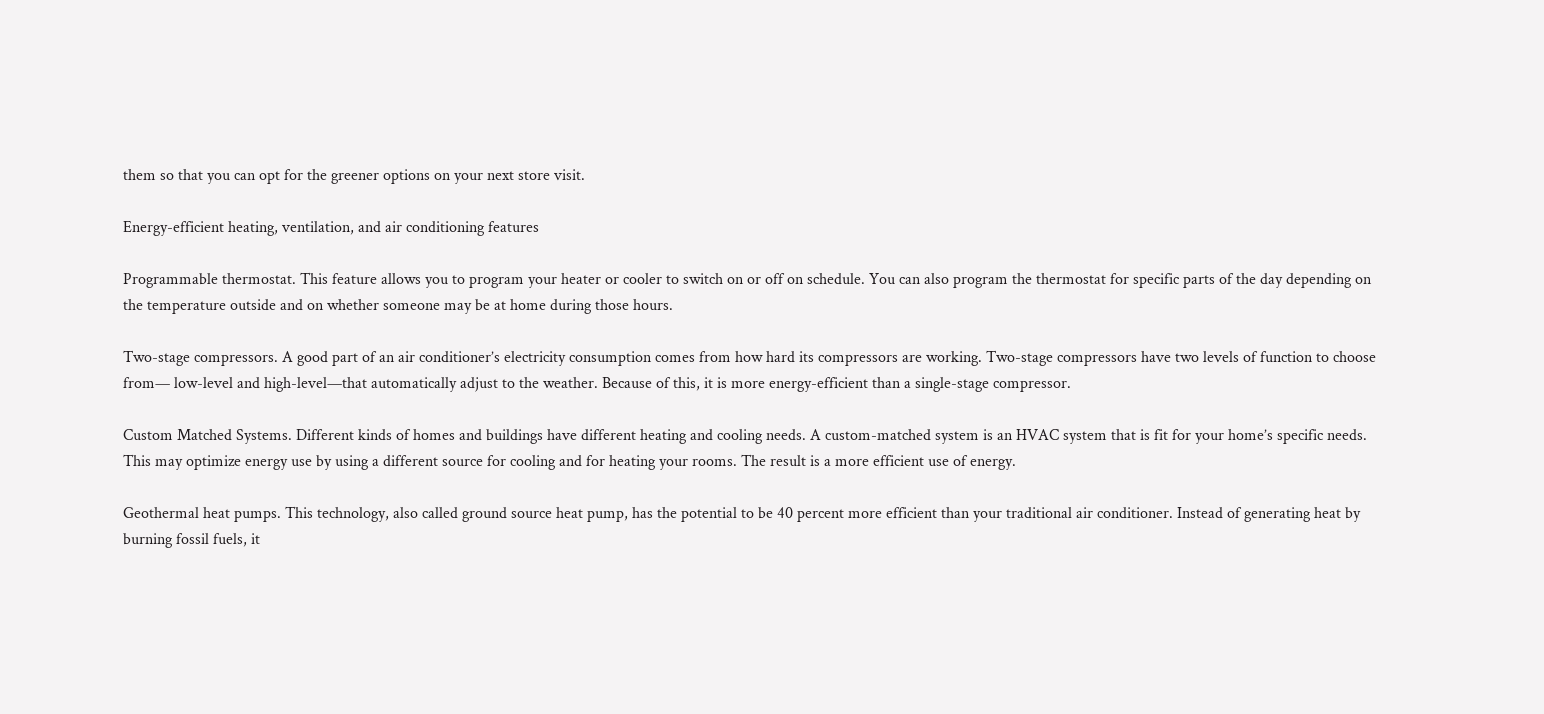them so that you can opt for the greener options on your next store visit.

Energy-efficient heating, ventilation, and air conditioning features

Programmable thermostat. This feature allows you to program your heater or cooler to switch on or off on schedule. You can also program the thermostat for specific parts of the day depending on the temperature outside and on whether someone may be at home during those hours.

Two-stage compressors. A good part of an air conditioner’s electricity consumption comes from how hard its compressors are working. Two-stage compressors have two levels of function to choose from— low-level and high-level—that automatically adjust to the weather. Because of this, it is more energy-efficient than a single-stage compressor.

Custom Matched Systems. Different kinds of homes and buildings have different heating and cooling needs. A custom-matched system is an HVAC system that is fit for your home’s specific needs. This may optimize energy use by using a different source for cooling and for heating your rooms. The result is a more efficient use of energy.

Geothermal heat pumps. This technology, also called ground source heat pump, has the potential to be 40 percent more efficient than your traditional air conditioner. Instead of generating heat by burning fossil fuels, it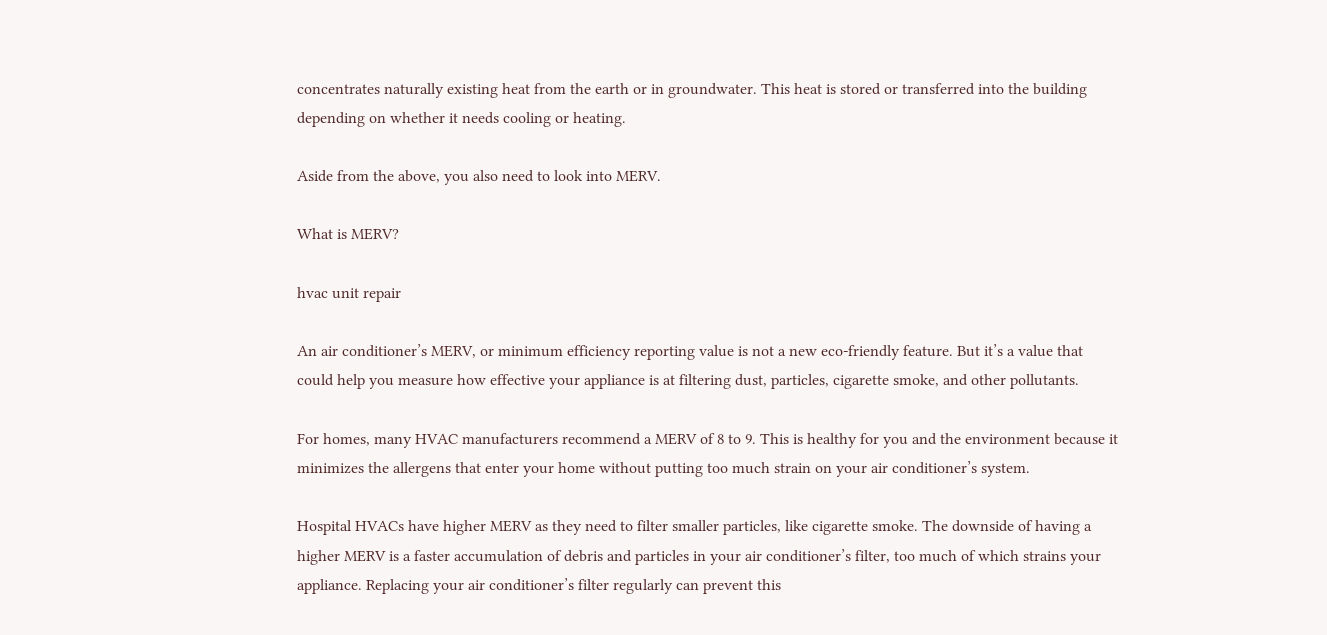concentrates naturally existing heat from the earth or in groundwater. This heat is stored or transferred into the building depending on whether it needs cooling or heating.

Aside from the above, you also need to look into MERV.

What is MERV?

hvac unit repair

An air conditioner’s MERV, or minimum efficiency reporting value is not a new eco-friendly feature. But it’s a value that could help you measure how effective your appliance is at filtering dust, particles, cigarette smoke, and other pollutants.

For homes, many HVAC manufacturers recommend a MERV of 8 to 9. This is healthy for you and the environment because it minimizes the allergens that enter your home without putting too much strain on your air conditioner’s system.

Hospital HVACs have higher MERV as they need to filter smaller particles, like cigarette smoke. The downside of having a higher MERV is a faster accumulation of debris and particles in your air conditioner’s filter, too much of which strains your appliance. Replacing your air conditioner’s filter regularly can prevent this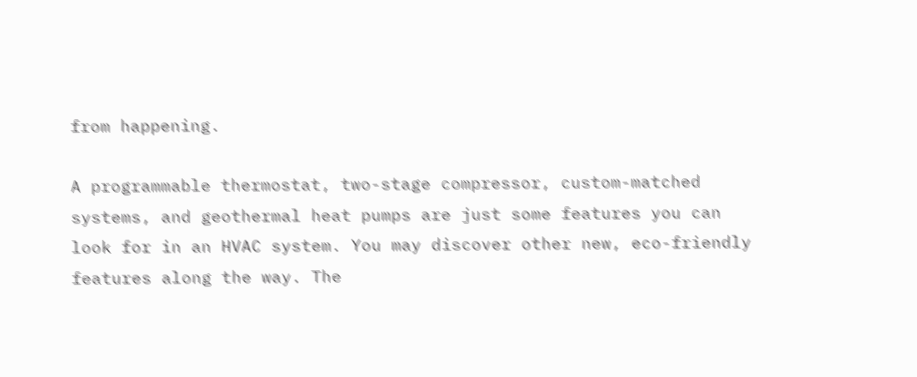from happening.

A programmable thermostat, two-stage compressor, custom-matched systems, and geothermal heat pumps are just some features you can look for in an HVAC system. You may discover other new, eco-friendly features along the way. The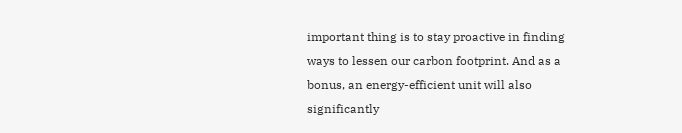important thing is to stay proactive in finding ways to lessen our carbon footprint. And as a bonus, an energy-efficient unit will also significantly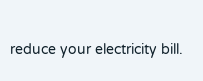reduce your electricity bill.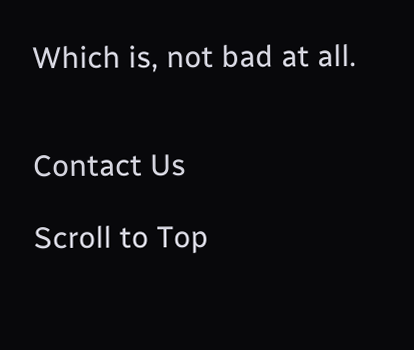Which is, not bad at all.


Contact Us

Scroll to Top